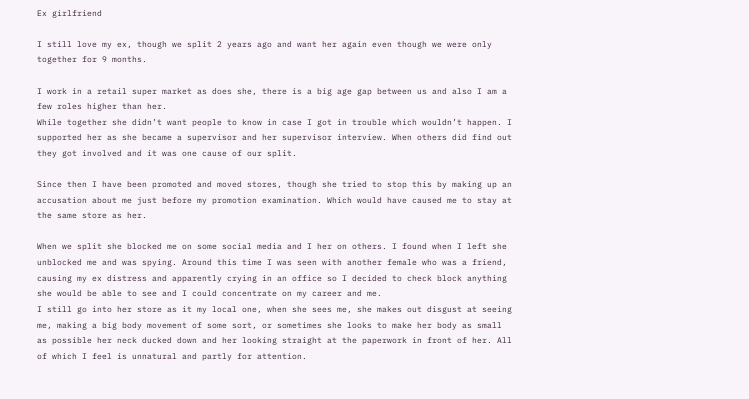Ex girlfriend

I still love my ex, though we split 2 years ago and want her again even though we were only together for 9 months.

I work in a retail super market as does she, there is a big age gap between us and also I am a few roles higher than her.
While together she didn’t want people to know in case I got in trouble which wouldn’t happen. I supported her as she became a supervisor and her supervisor interview. When others did find out they got involved and it was one cause of our split.

Since then I have been promoted and moved stores, though she tried to stop this by making up an accusation about me just before my promotion examination. Which would have caused me to stay at the same store as her.

When we split she blocked me on some social media and I her on others. I found when I left she unblocked me and was spying. Around this time I was seen with another female who was a friend, causing my ex distress and apparently crying in an office so I decided to check block anything she would be able to see and I could concentrate on my career and me.
I still go into her store as it my local one, when she sees me, she makes out disgust at seeing me, making a big body movement of some sort, or sometimes she looks to make her body as small as possible her neck ducked down and her looking straight at the paperwork in front of her. All of which I feel is unnatural and partly for attention.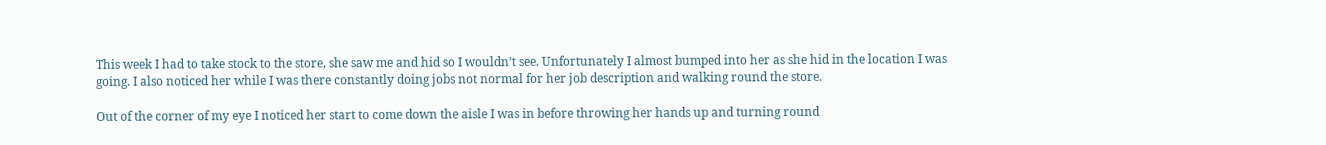This week I had to take stock to the store, she saw me and hid so I wouldn’t see. Unfortunately I almost bumped into her as she hid in the location I was going. I also noticed her while I was there constantly doing jobs not normal for her job description and walking round the store.

Out of the corner of my eye I noticed her start to come down the aisle I was in before throwing her hands up and turning round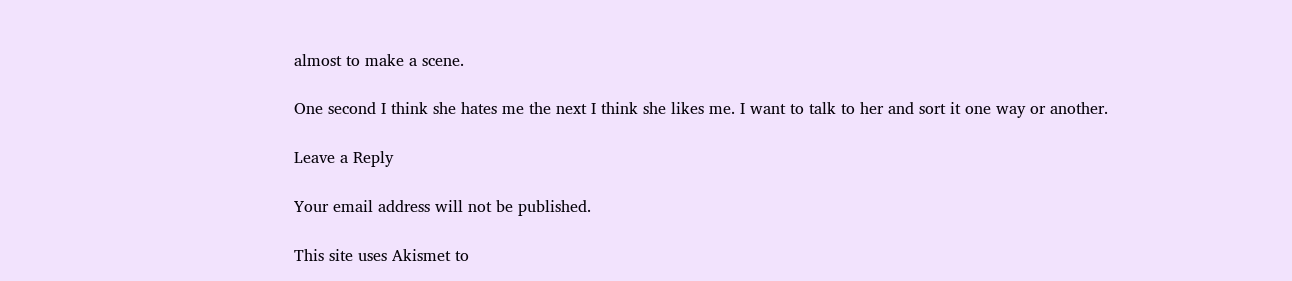almost to make a scene.

One second I think she hates me the next I think she likes me. I want to talk to her and sort it one way or another.

Leave a Reply

Your email address will not be published.

This site uses Akismet to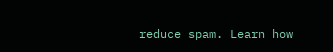reduce spam. Learn how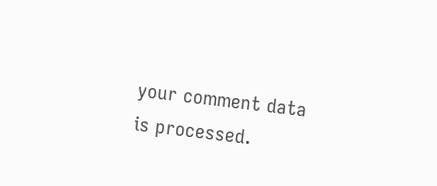your comment data is processed.